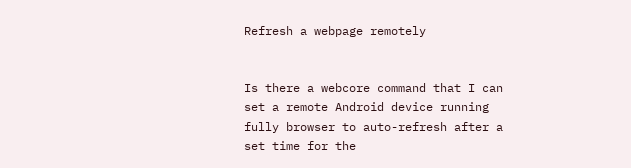Refresh a webpage remotely


Is there a webcore command that I can set a remote Android device running fully browser to auto-refresh after a set time for the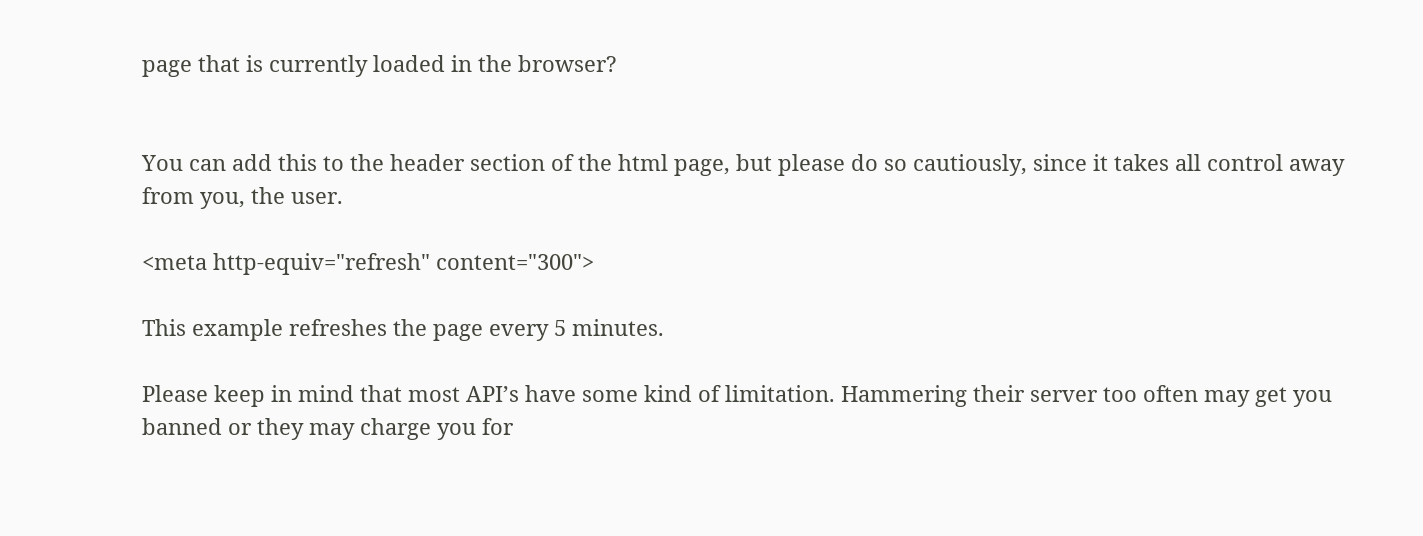page that is currently loaded in the browser?


You can add this to the header section of the html page, but please do so cautiously, since it takes all control away from you, the user.

<meta http-equiv="refresh" content="300">

This example refreshes the page every 5 minutes.

Please keep in mind that most API’s have some kind of limitation. Hammering their server too often may get you banned or they may charge you for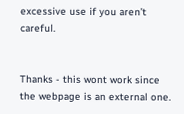excessive use if you aren’t careful.


Thanks - this wont work since the webpage is an external one.